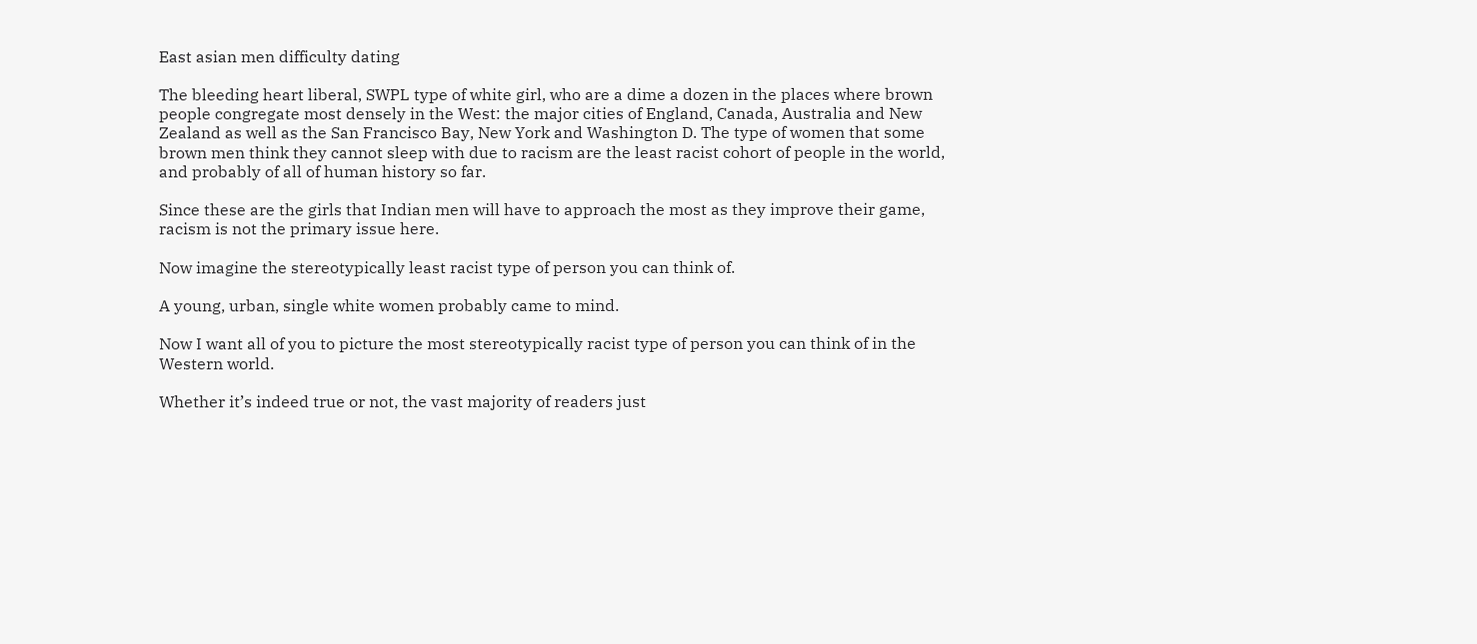East asian men difficulty dating

The bleeding heart liberal, SWPL type of white girl, who are a dime a dozen in the places where brown people congregate most densely in the West: the major cities of England, Canada, Australia and New Zealand as well as the San Francisco Bay, New York and Washington D. The type of women that some brown men think they cannot sleep with due to racism are the least racist cohort of people in the world, and probably of all of human history so far.

Since these are the girls that Indian men will have to approach the most as they improve their game, racism is not the primary issue here.

Now imagine the stereotypically least racist type of person you can think of.

A young, urban, single white women probably came to mind.

Now I want all of you to picture the most stereotypically racist type of person you can think of in the Western world.

Whether it’s indeed true or not, the vast majority of readers just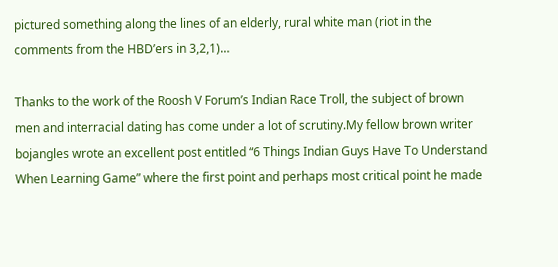pictured something along the lines of an elderly, rural white man (riot in the comments from the HBD’ers in 3,2,1)…

Thanks to the work of the Roosh V Forum’s Indian Race Troll, the subject of brown men and interracial dating has come under a lot of scrutiny.My fellow brown writer bojangles wrote an excellent post entitled “6 Things Indian Guys Have To Understand When Learning Game” where the first point and perhaps most critical point he made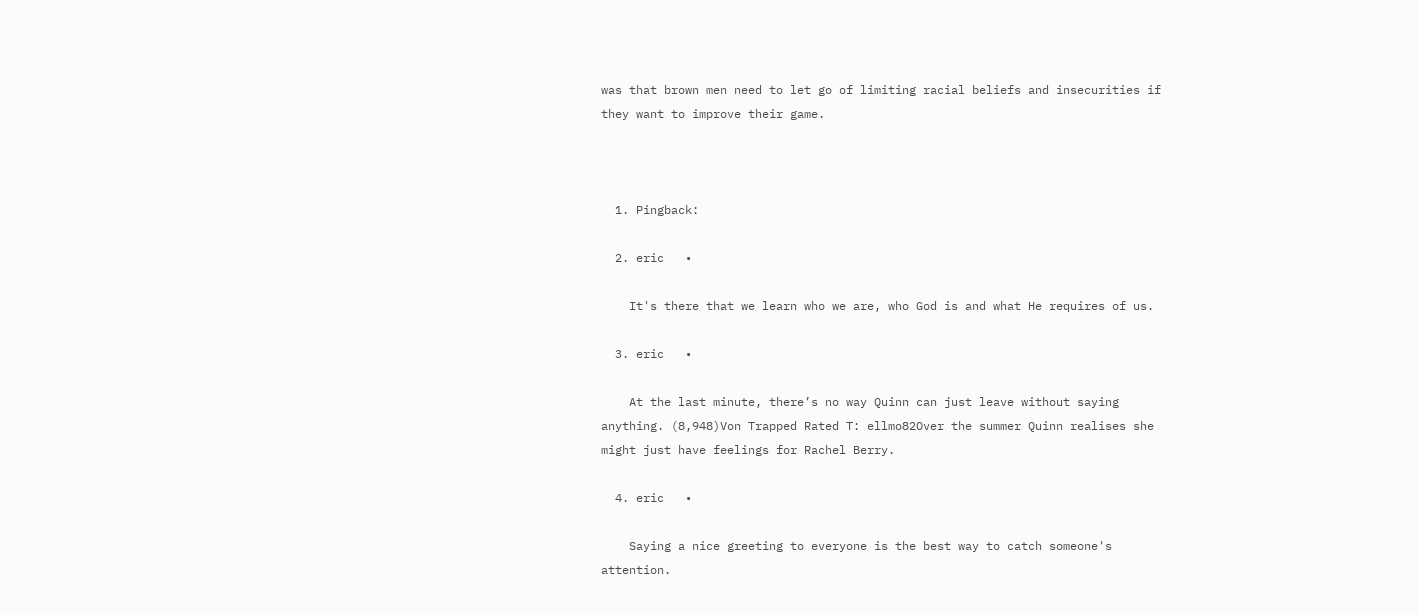was that brown men need to let go of limiting racial beliefs and insecurities if they want to improve their game.



  1. Pingback:

  2. eric   •

    It's there that we learn who we are, who God is and what He requires of us.

  3. eric   •

    At the last minute, there’s no way Quinn can just leave without saying anything. (8,948)Von Trapped Rated T: ellmo82Over the summer Quinn realises she might just have feelings for Rachel Berry.

  4. eric   •

    Saying a nice greeting to everyone is the best way to catch someone's attention.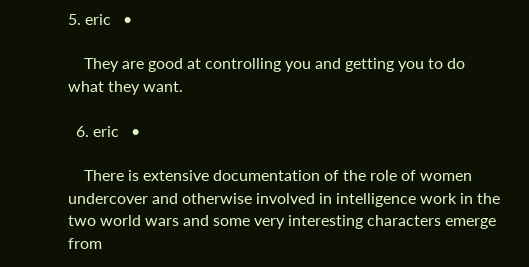5. eric   •

    They are good at controlling you and getting you to do what they want.

  6. eric   •

    There is extensive documentation of the role of women undercover and otherwise involved in intelligence work in the two world wars and some very interesting characters emerge from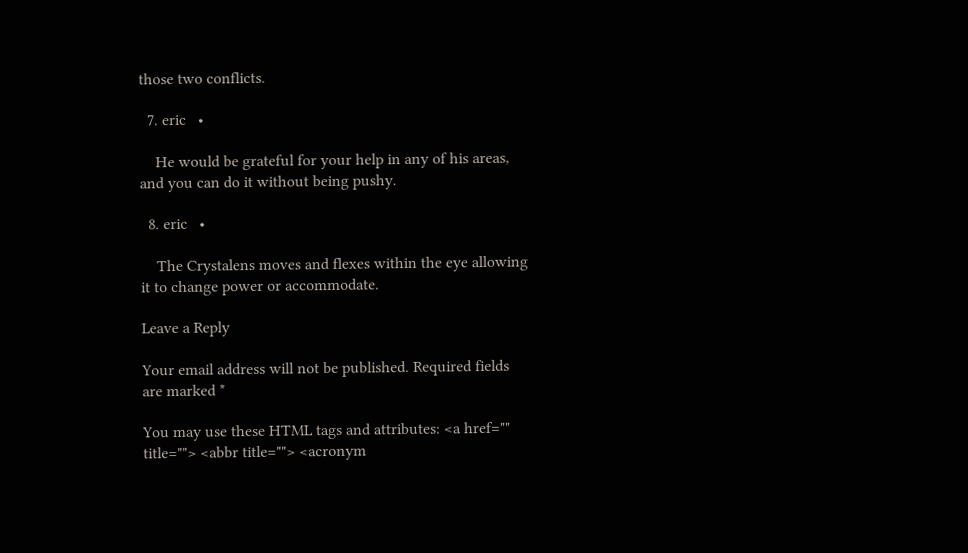those two conflicts.

  7. eric   •

    He would be grateful for your help in any of his areas, and you can do it without being pushy.

  8. eric   •

    The Crystalens moves and flexes within the eye allowing it to change power or accommodate.

Leave a Reply

Your email address will not be published. Required fields are marked *

You may use these HTML tags and attributes: <a href="" title=""> <abbr title=""> <acronym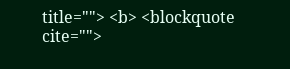title=""> <b> <blockquote cite="">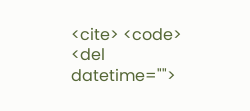<cite> <code> <del datetime="">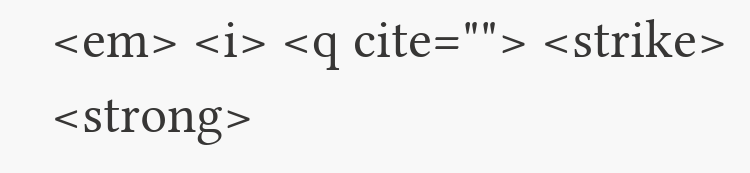<em> <i> <q cite=""> <strike> <strong>